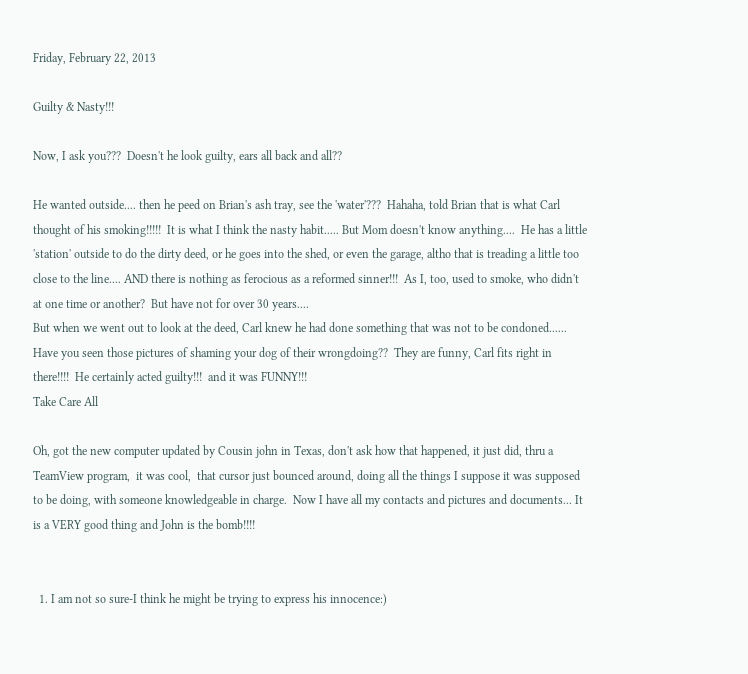Friday, February 22, 2013

Guilty & Nasty!!!

Now, I ask you???  Doesn't he look guilty, ears all back and all??

He wanted outside.... then he peed on Brian's ash tray, see the 'water'???  Hahaha, told Brian that is what Carl thought of his smoking!!!!!  It is what I think the nasty habit..... But Mom doesn't know anything....  He has a little 'station' outside to do the dirty deed, or he goes into the shed, or even the garage, altho that is treading a little too close to the line.... AND there is nothing as ferocious as a reformed sinner!!!  As I, too, used to smoke, who didn't at one time or another?  But have not for over 30 years....
But when we went out to look at the deed, Carl knew he had done something that was not to be condoned......  Have you seen those pictures of shaming your dog of their wrongdoing??  They are funny, Carl fits right in there!!!!  He certainly acted guilty!!!  and it was FUNNY!!!
Take Care All

Oh, got the new computer updated by Cousin john in Texas, don't ask how that happened, it just did, thru a TeamView program,  it was cool,  that cursor just bounced around, doing all the things I suppose it was supposed to be doing, with someone knowledgeable in charge.  Now I have all my contacts and pictures and documents... It is a VERY good thing and John is the bomb!!!!


  1. I am not so sure-I think he might be trying to express his innocence:)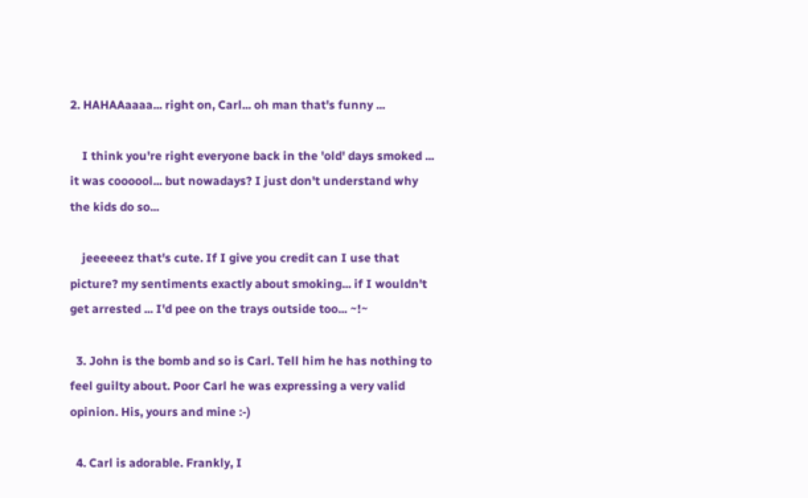2. HAHAAaaaa... right on, Carl... oh man that's funny ...

    I think you're right everyone back in the 'old' days smoked ... it was coooool... but nowadays? I just don't understand why the kids do so...

    jeeeeeez that's cute. If I give you credit can I use that picture? my sentiments exactly about smoking... if I wouldn't get arrested ... I'd pee on the trays outside too... ~!~

  3. John is the bomb and so is Carl. Tell him he has nothing to feel guilty about. Poor Carl he was expressing a very valid opinion. His, yours and mine :-)

  4. Carl is adorable. Frankly, I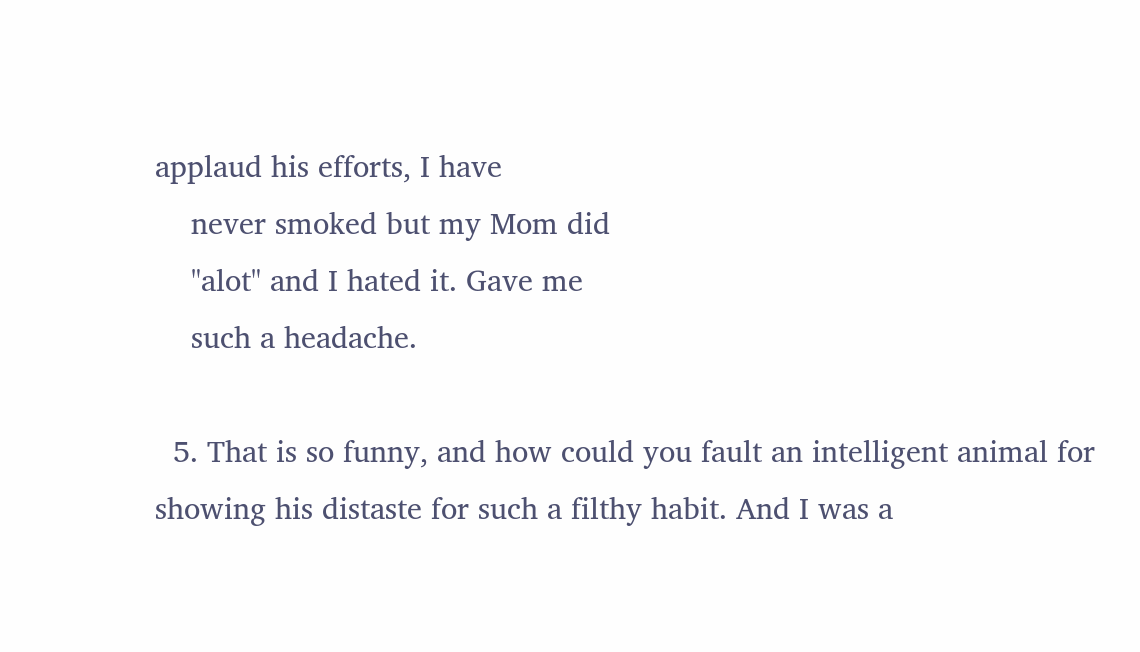applaud his efforts, I have
    never smoked but my Mom did
    "alot" and I hated it. Gave me
    such a headache.

  5. That is so funny, and how could you fault an intelligent animal for showing his distaste for such a filthy habit. And I was a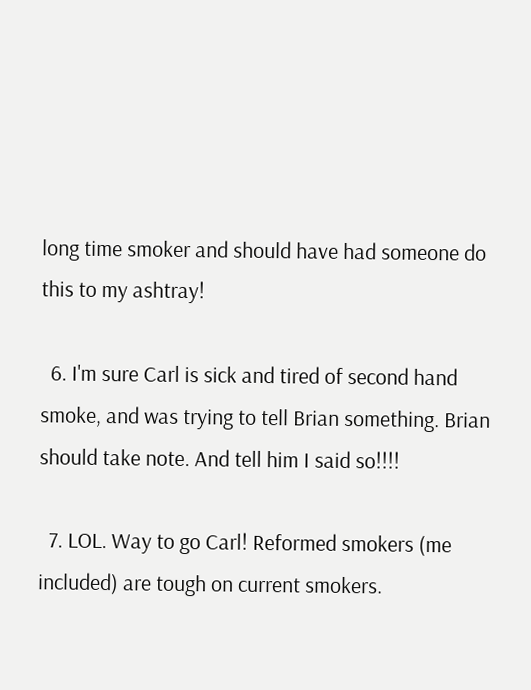long time smoker and should have had someone do this to my ashtray!

  6. I'm sure Carl is sick and tired of second hand smoke, and was trying to tell Brian something. Brian should take note. And tell him I said so!!!!

  7. LOL. Way to go Carl! Reformed smokers (me included) are tough on current smokers.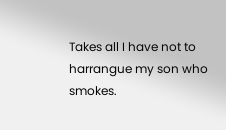Takes all I have not to harrangue my son who smokes.